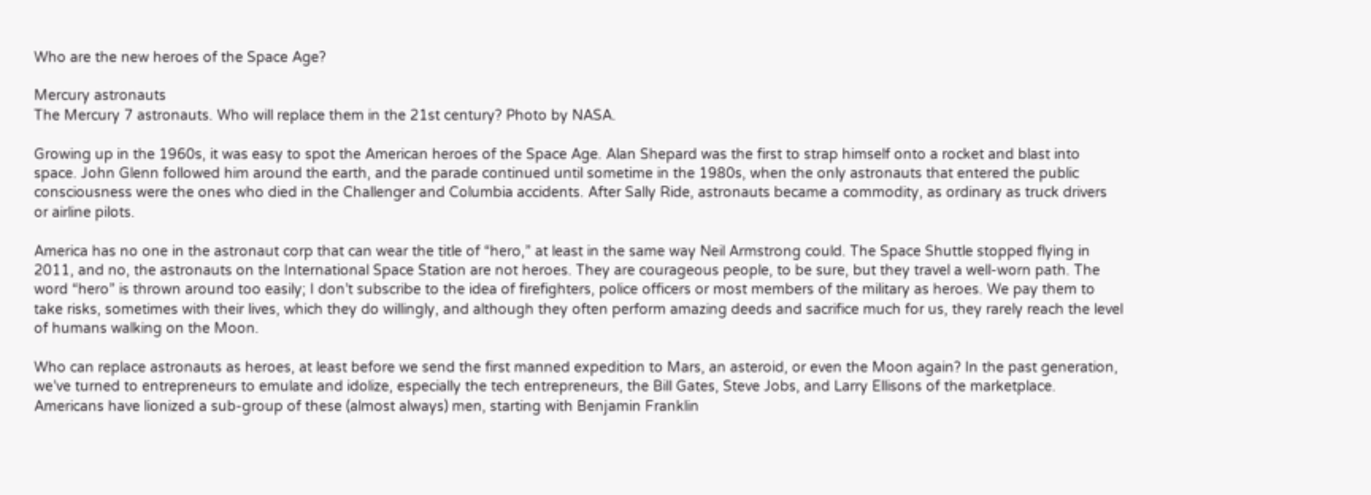Who are the new heroes of the Space Age?

Mercury astronauts
The Mercury 7 astronauts. Who will replace them in the 21st century? Photo by NASA.

Growing up in the 1960s, it was easy to spot the American heroes of the Space Age. Alan Shepard was the first to strap himself onto a rocket and blast into space. John Glenn followed him around the earth, and the parade continued until sometime in the 1980s, when the only astronauts that entered the public consciousness were the ones who died in the Challenger and Columbia accidents. After Sally Ride, astronauts became a commodity, as ordinary as truck drivers or airline pilots.

America has no one in the astronaut corp that can wear the title of “hero,” at least in the same way Neil Armstrong could. The Space Shuttle stopped flying in 2011, and no, the astronauts on the International Space Station are not heroes. They are courageous people, to be sure, but they travel a well-worn path. The word “hero” is thrown around too easily; I don’t subscribe to the idea of firefighters, police officers or most members of the military as heroes. We pay them to take risks, sometimes with their lives, which they do willingly, and although they often perform amazing deeds and sacrifice much for us, they rarely reach the level of humans walking on the Moon.

Who can replace astronauts as heroes, at least before we send the first manned expedition to Mars, an asteroid, or even the Moon again? In the past generation, we’ve turned to entrepreneurs to emulate and idolize, especially the tech entrepreneurs, the Bill Gates, Steve Jobs, and Larry Ellisons of the marketplace. Americans have lionized a sub-group of these (almost always) men, starting with Benjamin Franklin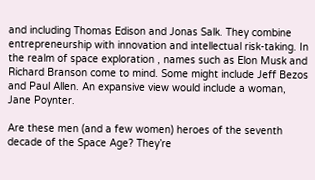and including Thomas Edison and Jonas Salk. They combine entrepreneurship with innovation and intellectual risk-taking. In the realm of space exploration , names such as Elon Musk and Richard Branson come to mind. Some might include Jeff Bezos and Paul Allen. An expansive view would include a woman, Jane Poynter.

Are these men (and a few women) heroes of the seventh decade of the Space Age? They’re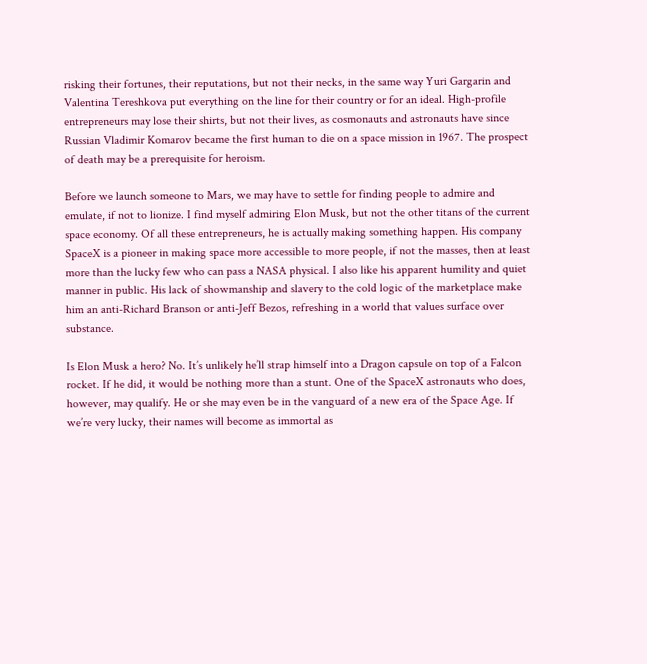risking their fortunes, their reputations, but not their necks, in the same way Yuri Gargarin and Valentina Tereshkova put everything on the line for their country or for an ideal. High-profile entrepreneurs may lose their shirts, but not their lives, as cosmonauts and astronauts have since Russian Vladimir Komarov became the first human to die on a space mission in 1967. The prospect of death may be a prerequisite for heroism.

Before we launch someone to Mars, we may have to settle for finding people to admire and emulate, if not to lionize. I find myself admiring Elon Musk, but not the other titans of the current space economy. Of all these entrepreneurs, he is actually making something happen. His company SpaceX is a pioneer in making space more accessible to more people, if not the masses, then at least more than the lucky few who can pass a NASA physical. I also like his apparent humility and quiet manner in public. His lack of showmanship and slavery to the cold logic of the marketplace make him an anti-Richard Branson or anti-Jeff Bezos, refreshing in a world that values surface over substance.

Is Elon Musk a hero? No. It’s unlikely he’ll strap himself into a Dragon capsule on top of a Falcon rocket. If he did, it would be nothing more than a stunt. One of the SpaceX astronauts who does, however, may qualify. He or she may even be in the vanguard of a new era of the Space Age. If we’re very lucky, their names will become as immortal as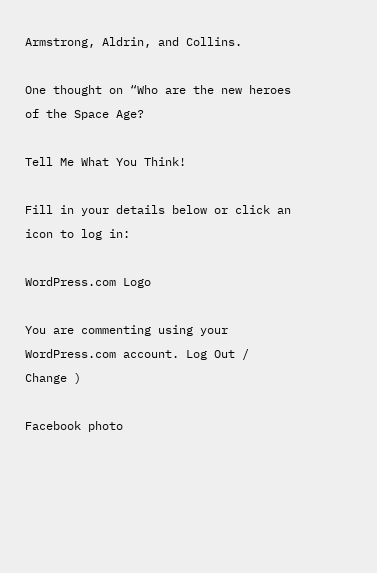Armstrong, Aldrin, and Collins.

One thought on “Who are the new heroes of the Space Age?

Tell Me What You Think!

Fill in your details below or click an icon to log in:

WordPress.com Logo

You are commenting using your WordPress.com account. Log Out /  Change )

Facebook photo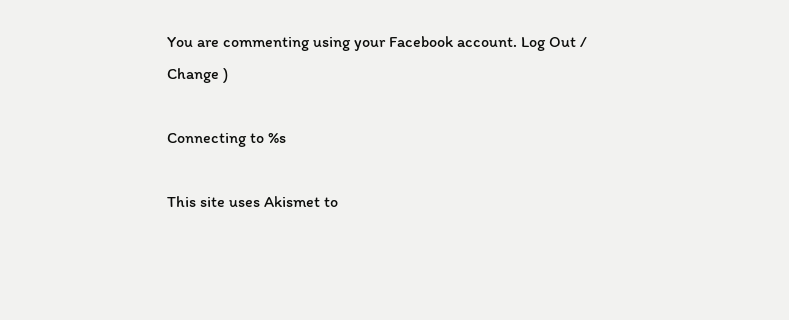You are commenting using your Facebook account. Log Out /  Change )

Connecting to %s

This site uses Akismet to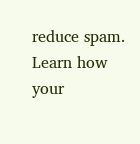reduce spam. Learn how your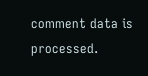comment data is processed.